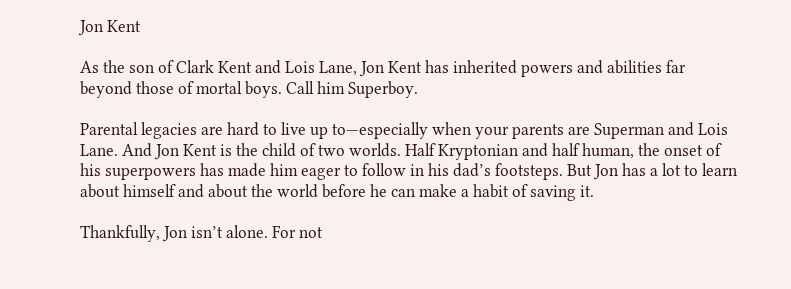Jon Kent

As the son of Clark Kent and Lois Lane, Jon Kent has inherited powers and abilities far beyond those of mortal boys. Call him Superboy.

Parental legacies are hard to live up to—especially when your parents are Superman and Lois Lane. And Jon Kent is the child of two worlds. Half Kryptonian and half human, the onset of his superpowers has made him eager to follow in his dad’s footsteps. But Jon has a lot to learn about himself and about the world before he can make a habit of saving it.

Thankfully, Jon isn’t alone. For not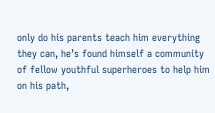only do his parents teach him everything they can, he’s found himself a community of fellow youthful superheroes to help him on his path,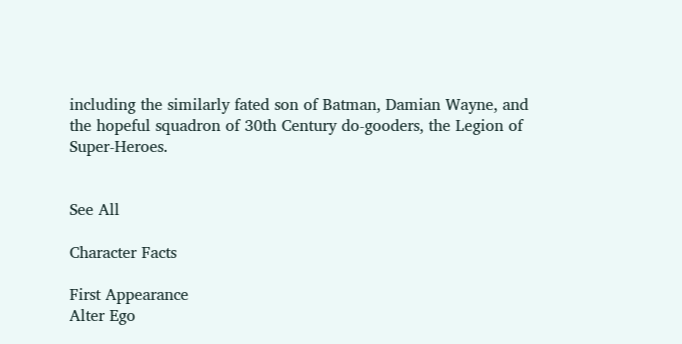including the similarly fated son of Batman, Damian Wayne, and the hopeful squadron of 30th Century do-gooders, the Legion of Super-Heroes.


See All

Character Facts

First Appearance
Alter Ego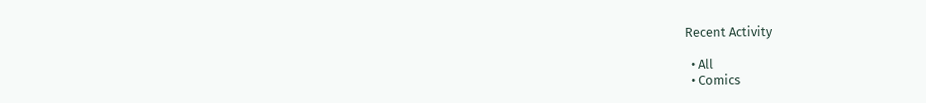Recent Activity

  • All
  • Comics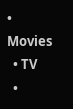• Movies
  • TV
  •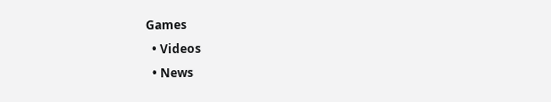Games
  • Videos
  • News